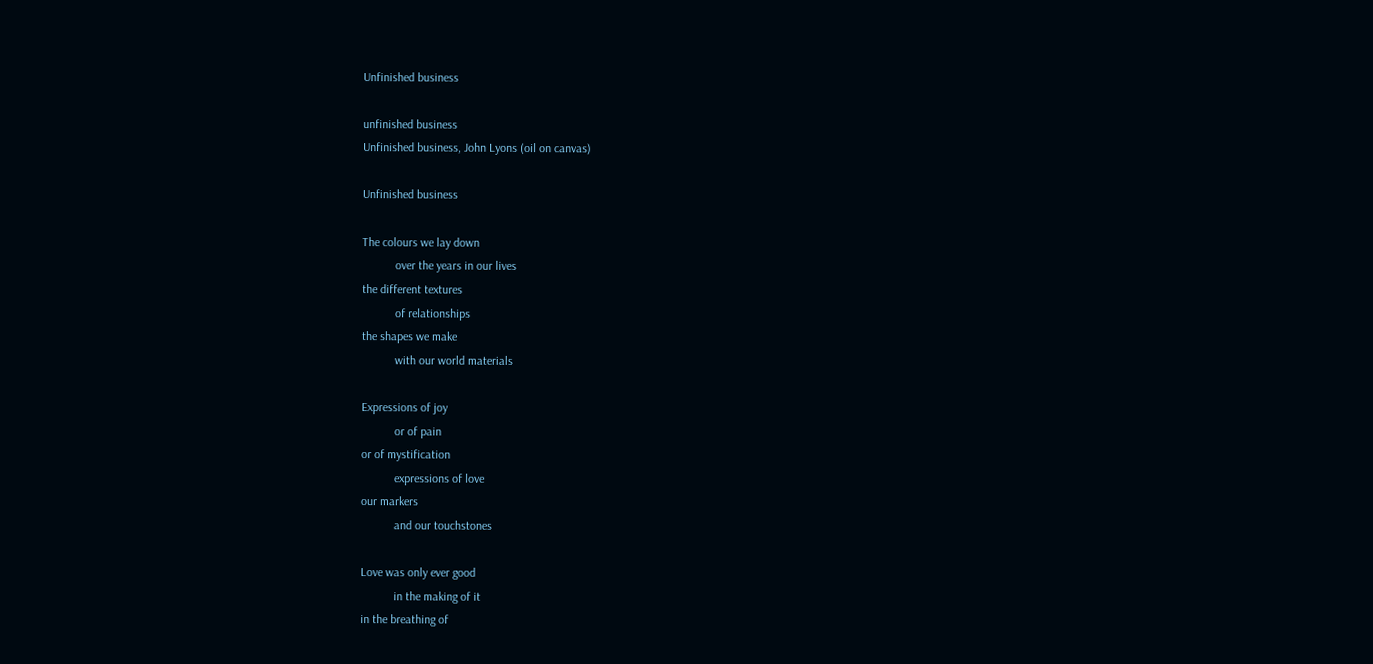Unfinished business

unfinished business
Unfinished business, John Lyons (oil on canvas)

Unfinished business

The colours we lay down
           over the years in our lives
the different textures
           of relationships
the shapes we make
           with our world materials

Expressions of joy
           or of pain
or of mystification
           expressions of love
our markers
           and our touchstones

Love was only ever good
           in the making of it
in the breathing of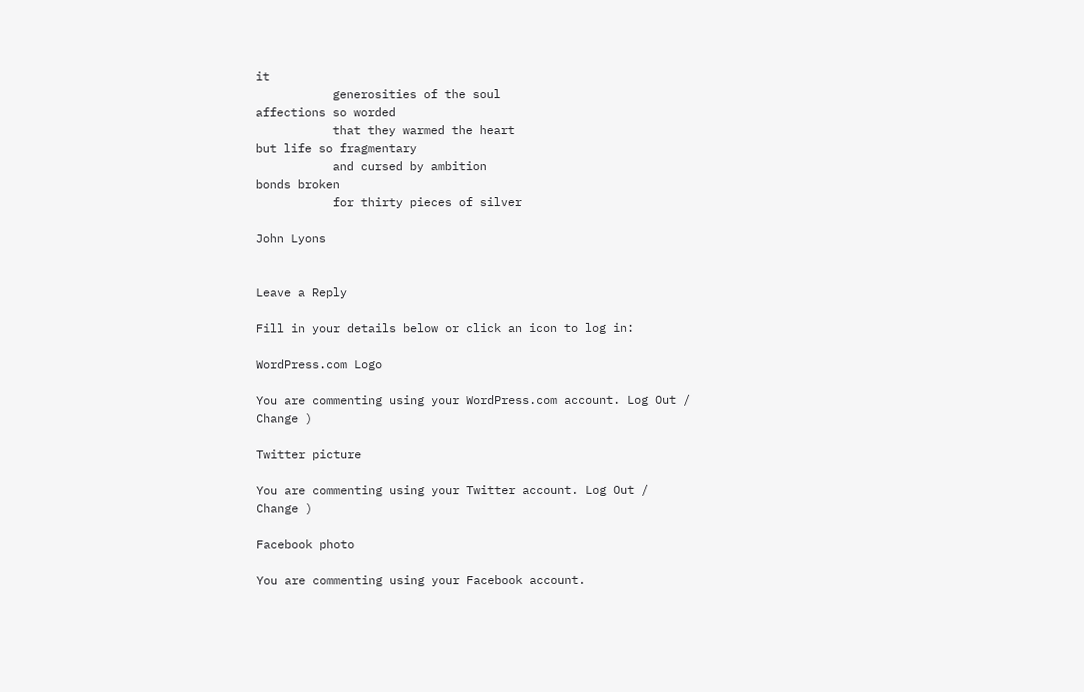it
           generosities of the soul
affections so worded
           that they warmed the heart
but life so fragmentary
           and cursed by ambition
bonds broken
           for thirty pieces of silver

John Lyons


Leave a Reply

Fill in your details below or click an icon to log in:

WordPress.com Logo

You are commenting using your WordPress.com account. Log Out /  Change )

Twitter picture

You are commenting using your Twitter account. Log Out /  Change )

Facebook photo

You are commenting using your Facebook account.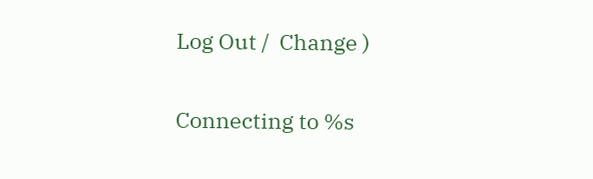Log Out /  Change )

Connecting to %s